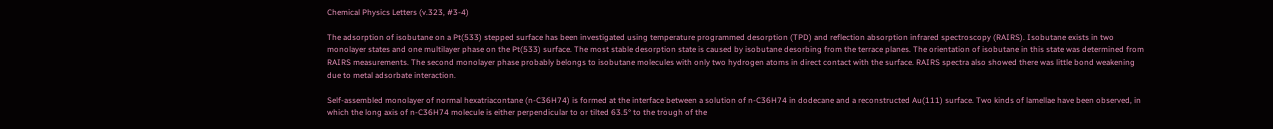Chemical Physics Letters (v.323, #3-4)

The adsorption of isobutane on a Pt(533) stepped surface has been investigated using temperature programmed desorption (TPD) and reflection absorption infrared spectroscopy (RAIRS). Isobutane exists in two monolayer states and one multilayer phase on the Pt(533) surface. The most stable desorption state is caused by isobutane desorbing from the terrace planes. The orientation of isobutane in this state was determined from RAIRS measurements. The second monolayer phase probably belongs to isobutane molecules with only two hydrogen atoms in direct contact with the surface. RAIRS spectra also showed there was little bond weakening due to metal adsorbate interaction.

Self-assembled monolayer of normal hexatriacontane (n-C36H74) is formed at the interface between a solution of n-C36H74 in dodecane and a reconstructed Au(111) surface. Two kinds of lamellae have been observed, in which the long axis of n-C36H74 molecule is either perpendicular to or tilted 63.5° to the trough of the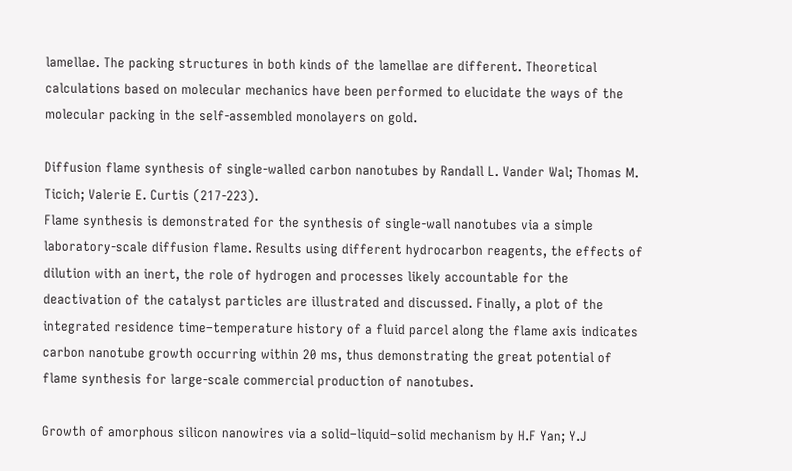lamellae. The packing structures in both kinds of the lamellae are different. Theoretical calculations based on molecular mechanics have been performed to elucidate the ways of the molecular packing in the self-assembled monolayers on gold.

Diffusion flame synthesis of single-walled carbon nanotubes by Randall L. Vander Wal; Thomas M. Ticich; Valerie E. Curtis (217-223).
Flame synthesis is demonstrated for the synthesis of single-wall nanotubes via a simple laboratory-scale diffusion flame. Results using different hydrocarbon reagents, the effects of dilution with an inert, the role of hydrogen and processes likely accountable for the deactivation of the catalyst particles are illustrated and discussed. Finally, a plot of the integrated residence time–temperature history of a fluid parcel along the flame axis indicates carbon nanotube growth occurring within 20 ms, thus demonstrating the great potential of flame synthesis for large-scale commercial production of nanotubes.

Growth of amorphous silicon nanowires via a solid–liquid–solid mechanism by H.F Yan; Y.J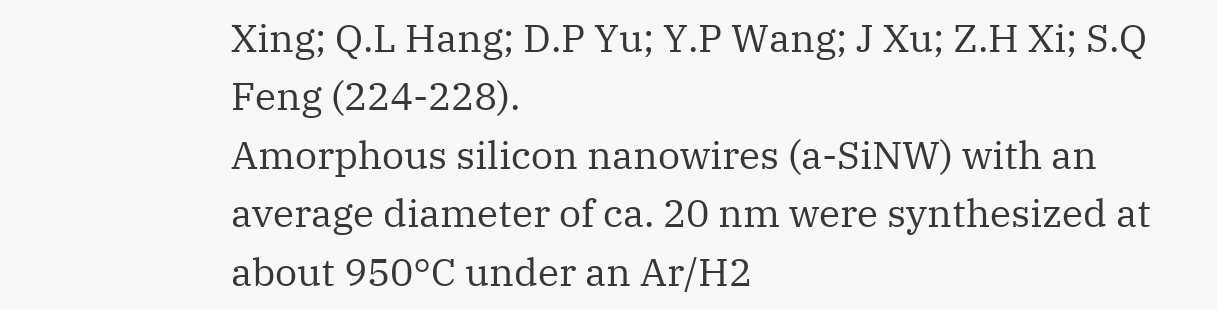Xing; Q.L Hang; D.P Yu; Y.P Wang; J Xu; Z.H Xi; S.Q Feng (224-228).
Amorphous silicon nanowires (a-SiNW) with an average diameter of ca. 20 nm were synthesized at about 950°C under an Ar/H2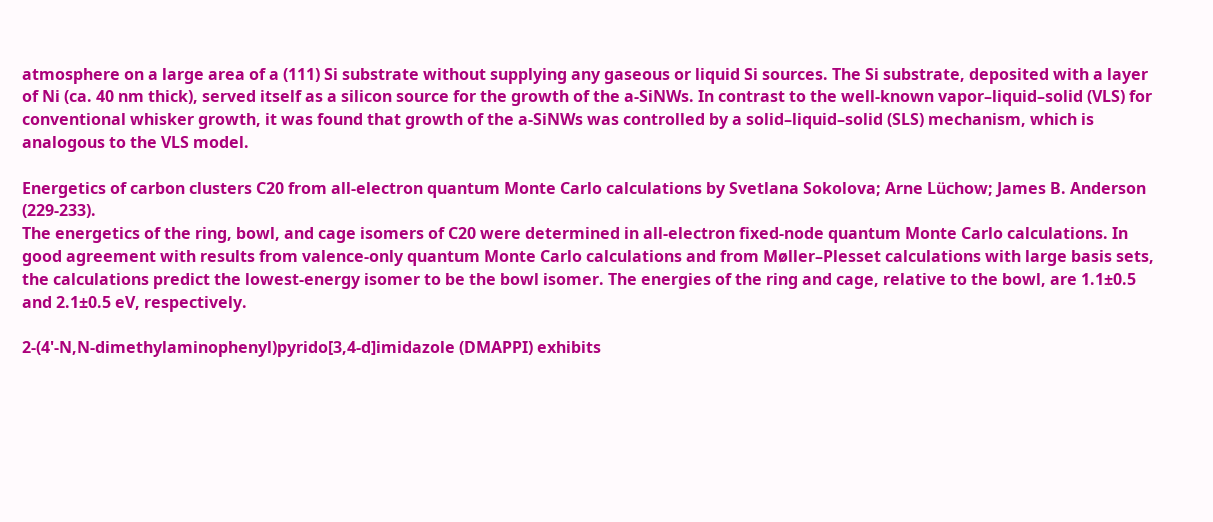atmosphere on a large area of a (111) Si substrate without supplying any gaseous or liquid Si sources. The Si substrate, deposited with a layer of Ni (ca. 40 nm thick), served itself as a silicon source for the growth of the a-SiNWs. In contrast to the well-known vapor–liquid–solid (VLS) for conventional whisker growth, it was found that growth of the a-SiNWs was controlled by a solid–liquid–solid (SLS) mechanism, which is analogous to the VLS model.

Energetics of carbon clusters C20 from all-electron quantum Monte Carlo calculations by Svetlana Sokolova; Arne Lüchow; James B. Anderson (229-233).
The energetics of the ring, bowl, and cage isomers of C20 were determined in all-electron fixed-node quantum Monte Carlo calculations. In good agreement with results from valence-only quantum Monte Carlo calculations and from Møller–Plesset calculations with large basis sets, the calculations predict the lowest-energy isomer to be the bowl isomer. The energies of the ring and cage, relative to the bowl, are 1.1±0.5 and 2.1±0.5 eV, respectively.

2-(4'-N,N-dimethylaminophenyl)pyrido[3,4-d]imidazole (DMAPPI) exhibits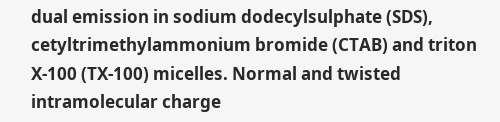dual emission in sodium dodecylsulphate (SDS), cetyltrimethylammonium bromide (CTAB) and triton X-100 (TX-100) micelles. Normal and twisted intramolecular charge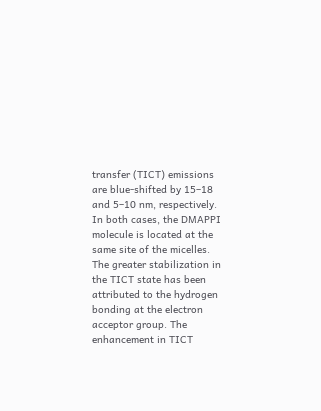transfer (TICT) emissions are blue-shifted by 15–18 and 5–10 nm, respectively. In both cases, the DMAPPI molecule is located at the same site of the micelles. The greater stabilization in the TICT state has been attributed to the hydrogen bonding at the electron acceptor group. The enhancement in TICT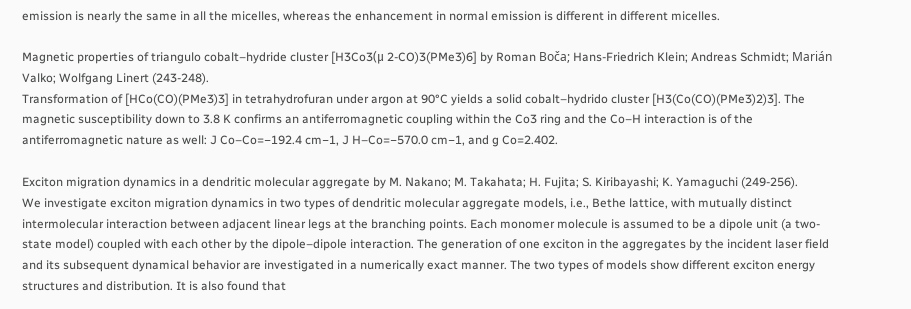emission is nearly the same in all the micelles, whereas the enhancement in normal emission is different in different micelles.

Magnetic properties of triangulo cobalt–hydride cluster [H3Co3(μ 2-CO)3(PMe3)6] by Roman Boča; Hans-Friedrich Klein; Andreas Schmidt; Marián Valko; Wolfgang Linert (243-248).
Transformation of [HCo(CO)(PMe3)3] in tetrahydrofuran under argon at 90°C yields a solid cobalt–hydrido cluster [H3(Co(CO)(PMe3)2)3]. The magnetic susceptibility down to 3.8 K confirms an antiferromagnetic coupling within the Co3 ring and the Co–H interaction is of the antiferromagnetic nature as well: J Co–Co=−192.4 cm−1, J H–Co=−570.0 cm−1, and g Co=2.402.

Exciton migration dynamics in a dendritic molecular aggregate by M. Nakano; M. Takahata; H. Fujita; S. Kiribayashi; K. Yamaguchi (249-256).
We investigate exciton migration dynamics in two types of dendritic molecular aggregate models, i.e., Bethe lattice, with mutually distinct intermolecular interaction between adjacent linear legs at the branching points. Each monomer molecule is assumed to be a dipole unit (a two-state model) coupled with each other by the dipole–dipole interaction. The generation of one exciton in the aggregates by the incident laser field and its subsequent dynamical behavior are investigated in a numerically exact manner. The two types of models show different exciton energy structures and distribution. It is also found that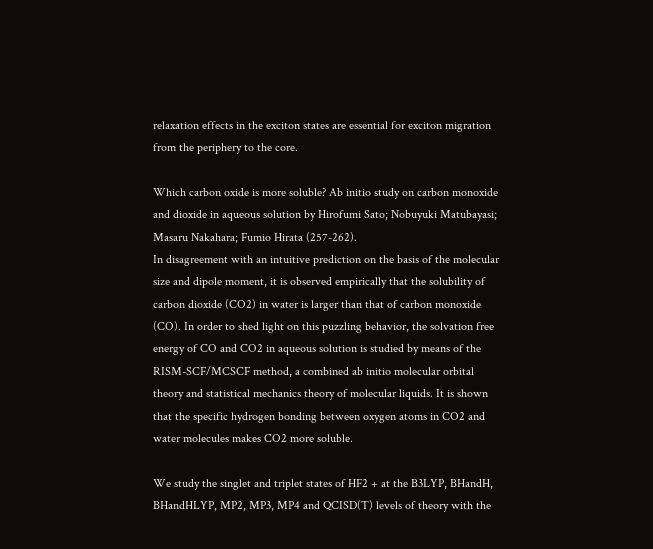relaxation effects in the exciton states are essential for exciton migration from the periphery to the core.

Which carbon oxide is more soluble? Ab initio study on carbon monoxide and dioxide in aqueous solution by Hirofumi Sato; Nobuyuki Matubayasi; Masaru Nakahara; Fumio Hirata (257-262).
In disagreement with an intuitive prediction on the basis of the molecular size and dipole moment, it is observed empirically that the solubility of carbon dioxide (CO2) in water is larger than that of carbon monoxide (CO). In order to shed light on this puzzling behavior, the solvation free energy of CO and CO2 in aqueous solution is studied by means of the RISM-SCF/MCSCF method, a combined ab initio molecular orbital theory and statistical mechanics theory of molecular liquids. It is shown that the specific hydrogen bonding between oxygen atoms in CO2 and water molecules makes CO2 more soluble.

We study the singlet and triplet states of HF2 + at the B3LYP, BHandH, BHandHLYP, MP2, MP3, MP4 and QCISD(T) levels of theory with the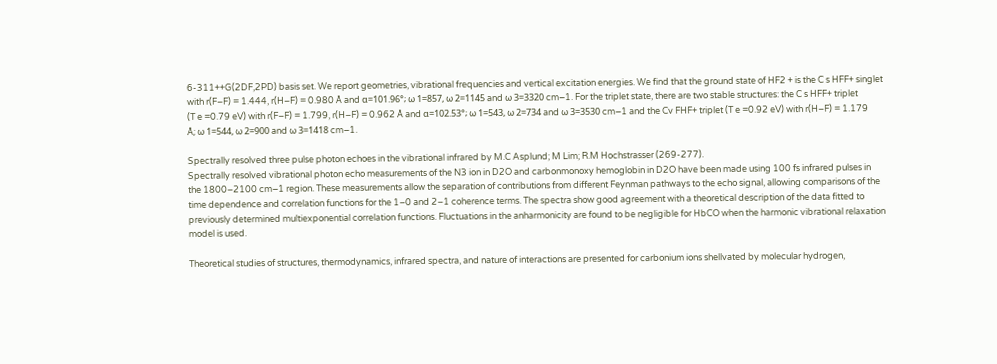6-311++G(2DF,2PD) basis set. We report geometries, vibrational frequencies and vertical excitation energies. We find that the ground state of HF2 + is the C s HFF+ singlet with r(F–F) = 1.444, r(H–F) = 0.980 Å and α=101.96°; ω 1=857, ω 2=1145 and ω 3=3320 cm−1. For the triplet state, there are two stable structures: the C s HFF+ triplet (T e =0.79 eV) with r(F–F) = 1.799, r(H–F) = 0.962 Å and α=102.53°; ω 1=543, ω 2=734 and ω 3=3530 cm−1 and the Cv FHF+ triplet (T e =0.92 eV) with r(H–F) = 1.179 Å; ω 1=544, ω 2=900 and ω 3=1418 cm−1.

Spectrally resolved three pulse photon echoes in the vibrational infrared by M.C Asplund; M Lim; R.M Hochstrasser (269-277).
Spectrally resolved vibrational photon echo measurements of the N3 ion in D2O and carbonmonoxy hemoglobin in D2O have been made using 100 fs infrared pulses in the 1800–2100 cm−1 region. These measurements allow the separation of contributions from different Feynman pathways to the echo signal, allowing comparisons of the time dependence and correlation functions for the 1–0 and 2–1 coherence terms. The spectra show good agreement with a theoretical description of the data fitted to previously determined multiexponential correlation functions. Fluctuations in the anharmonicity are found to be negligible for HbCO when the harmonic vibrational relaxation model is used.

Theoretical studies of structures, thermodynamics, infrared spectra, and nature of interactions are presented for carbonium ions shellvated by molecular hydrogen,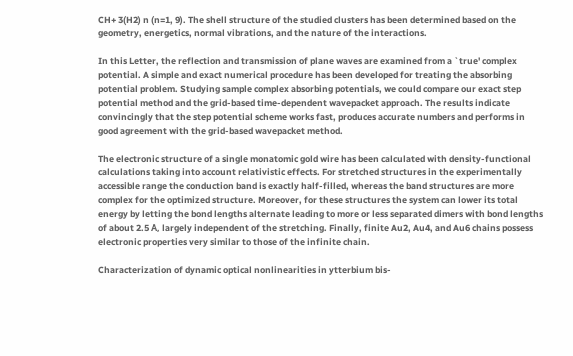CH+ 3(H2) n (n=1, 9). The shell structure of the studied clusters has been determined based on the geometry, energetics, normal vibrations, and the nature of the interactions.

In this Letter, the reflection and transmission of plane waves are examined from a `true' complex potential. A simple and exact numerical procedure has been developed for treating the absorbing potential problem. Studying sample complex absorbing potentials, we could compare our exact step potential method and the grid-based time-dependent wavepacket approach. The results indicate convincingly that the step potential scheme works fast, produces accurate numbers and performs in good agreement with the grid-based wavepacket method.

The electronic structure of a single monatomic gold wire has been calculated with density-functional calculations taking into account relativistic effects. For stretched structures in the experimentally accessible range the conduction band is exactly half-filled, whereas the band structures are more complex for the optimized structure. Moreover, for these structures the system can lower its total energy by letting the bond lengths alternate leading to more or less separated dimers with bond lengths of about 2.5 Å, largely independent of the stretching. Finally, finite Au2, Au4, and Au6 chains possess electronic properties very similar to those of the infinite chain.

Characterization of dynamic optical nonlinearities in ytterbium bis-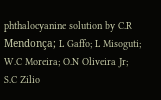phthalocyanine solution by C.R Mendonça; L Gaffo; L Misoguti; W.C Moreira; O.N Oliveira Jr; S.C Zilio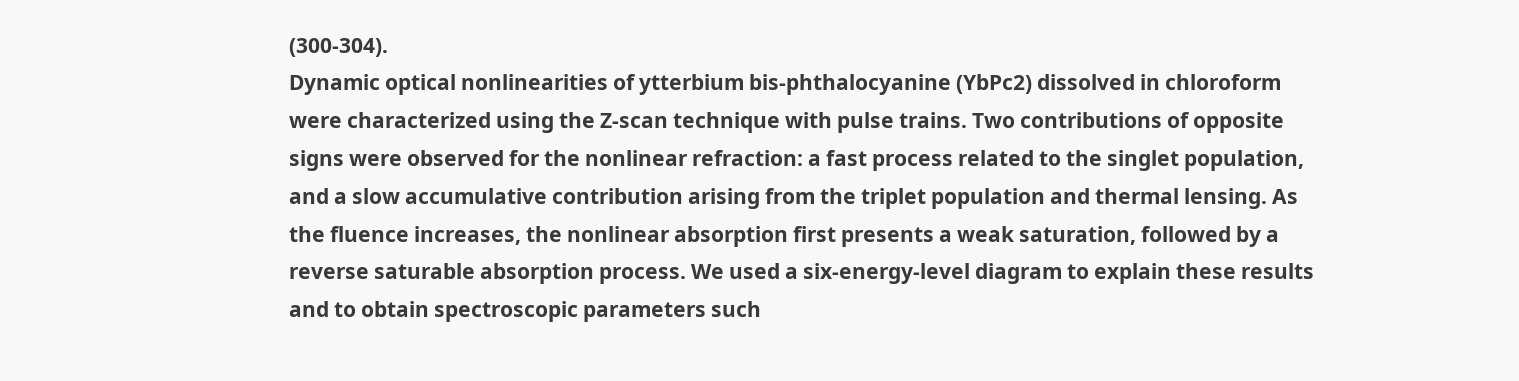(300-304).
Dynamic optical nonlinearities of ytterbium bis-phthalocyanine (YbPc2) dissolved in chloroform were characterized using the Z-scan technique with pulse trains. Two contributions of opposite signs were observed for the nonlinear refraction: a fast process related to the singlet population, and a slow accumulative contribution arising from the triplet population and thermal lensing. As the fluence increases, the nonlinear absorption first presents a weak saturation, followed by a reverse saturable absorption process. We used a six-energy-level diagram to explain these results and to obtain spectroscopic parameters such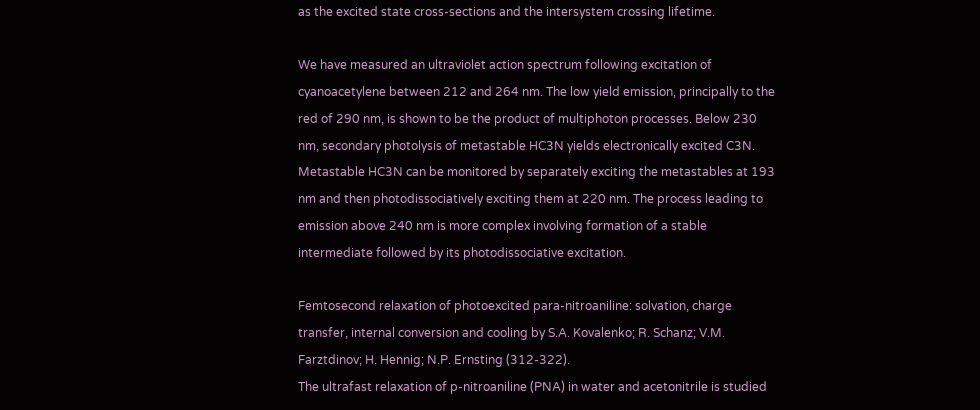as the excited state cross-sections and the intersystem crossing lifetime.

We have measured an ultraviolet action spectrum following excitation of cyanoacetylene between 212 and 264 nm. The low yield emission, principally to the red of 290 nm, is shown to be the product of multiphoton processes. Below 230 nm, secondary photolysis of metastable HC3N yields electronically excited C3N. Metastable HC3N can be monitored by separately exciting the metastables at 193 nm and then photodissociatively exciting them at 220 nm. The process leading to emission above 240 nm is more complex involving formation of a stable intermediate followed by its photodissociative excitation.

Femtosecond relaxation of photoexcited para-nitroaniline: solvation, charge transfer, internal conversion and cooling by S.A. Kovalenko; R. Schanz; V.M. Farztdinov; H. Hennig; N.P. Ernsting (312-322).
The ultrafast relaxation of p-nitroaniline (PNA) in water and acetonitrile is studied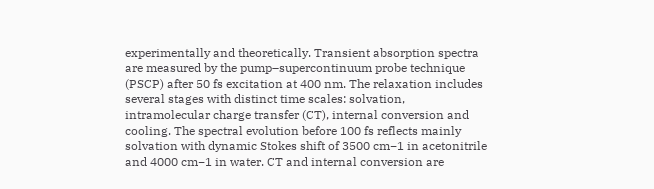experimentally and theoretically. Transient absorption spectra are measured by the pump–supercontinuum probe technique (PSCP) after 50 fs excitation at 400 nm. The relaxation includes several stages with distinct time scales: solvation, intramolecular charge transfer (CT), internal conversion and cooling. The spectral evolution before 100 fs reflects mainly solvation with dynamic Stokes shift of 3500 cm−1 in acetonitrile and 4000 cm−1 in water. CT and internal conversion are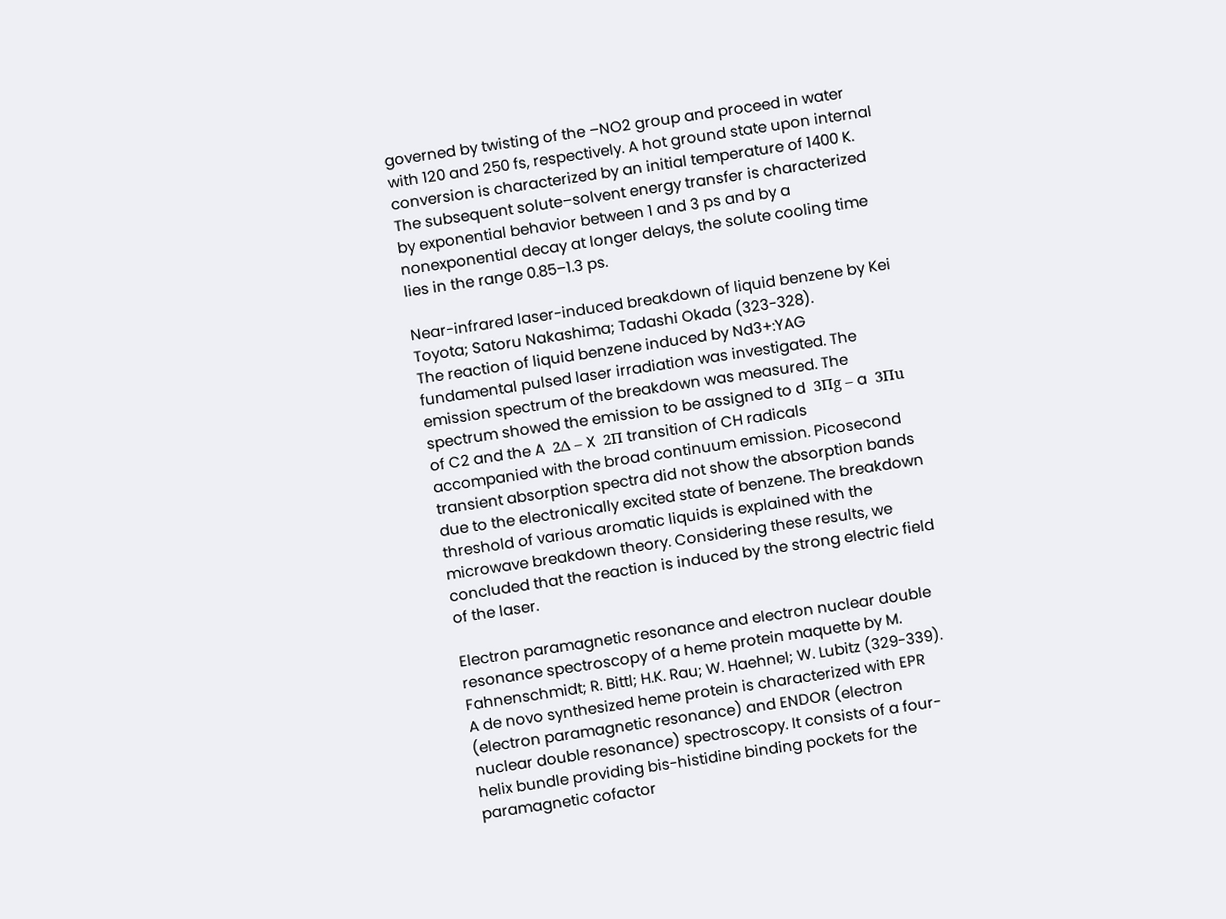governed by twisting of the –NO2 group and proceed in water with 120 and 250 fs, respectively. A hot ground state upon internal conversion is characterized by an initial temperature of 1400 K. The subsequent solute–solvent energy transfer is characterized by exponential behavior between 1 and 3 ps and by a nonexponential decay at longer delays, the solute cooling time lies in the range 0.85–1.3 ps.

Near-infrared laser-induced breakdown of liquid benzene by Kei Toyota; Satoru Nakashima; Tadashi Okada (323-328).
The reaction of liquid benzene induced by Nd3+:YAG fundamental pulsed laser irradiation was investigated. The emission spectrum of the breakdown was measured. The spectrum showed the emission to be assigned to d  3Πg – a  3Πu of C2 and the A  2Δ – X  2Π transition of CH radicals accompanied with the broad continuum emission. Picosecond transient absorption spectra did not show the absorption bands due to the electronically excited state of benzene. The breakdown threshold of various aromatic liquids is explained with the microwave breakdown theory. Considering these results, we concluded that the reaction is induced by the strong electric field of the laser.

Electron paramagnetic resonance and electron nuclear double resonance spectroscopy of a heme protein maquette by M. Fahnenschmidt; R. Bittl; H.K. Rau; W. Haehnel; W. Lubitz (329-339).
A de novo synthesized heme protein is characterized with EPR (electron paramagnetic resonance) and ENDOR (electron nuclear double resonance) spectroscopy. It consists of a four-helix bundle providing bis-histidine binding pockets for the paramagnetic cofactor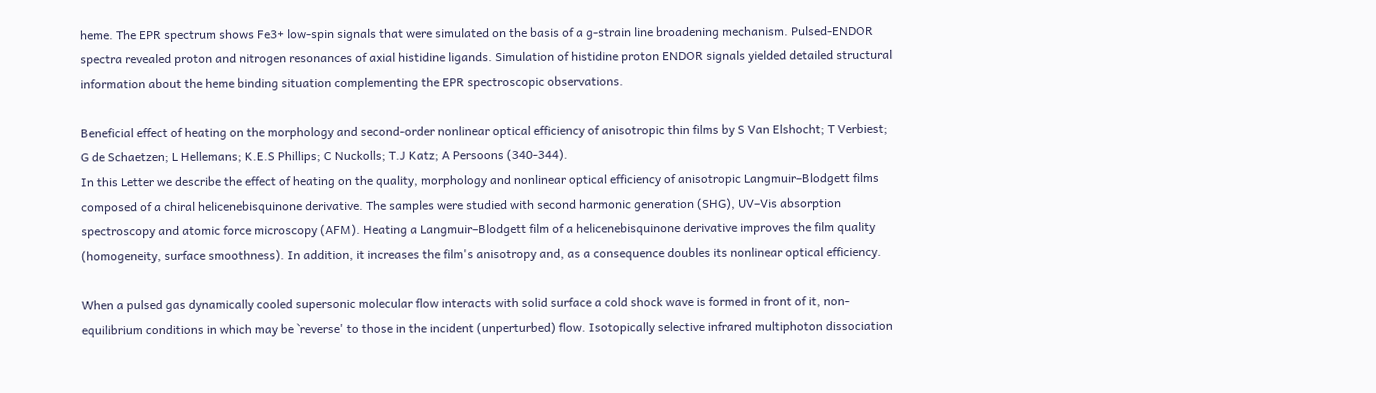heme. The EPR spectrum shows Fe3+ low-spin signals that were simulated on the basis of a g-strain line broadening mechanism. Pulsed-ENDOR spectra revealed proton and nitrogen resonances of axial histidine ligands. Simulation of histidine proton ENDOR signals yielded detailed structural information about the heme binding situation complementing the EPR spectroscopic observations.

Beneficial effect of heating on the morphology and second-order nonlinear optical efficiency of anisotropic thin films by S Van Elshocht; T Verbiest; G de Schaetzen; L Hellemans; K.E.S Phillips; C Nuckolls; T.J Katz; A Persoons (340-344).
In this Letter we describe the effect of heating on the quality, morphology and nonlinear optical efficiency of anisotropic Langmuir–Blodgett films composed of a chiral helicenebisquinone derivative. The samples were studied with second harmonic generation (SHG), UV–Vis absorption spectroscopy and atomic force microscopy (AFM). Heating a Langmuir–Blodgett film of a helicenebisquinone derivative improves the film quality (homogeneity, surface smoothness). In addition, it increases the film's anisotropy and, as a consequence doubles its nonlinear optical efficiency.

When a pulsed gas dynamically cooled supersonic molecular flow interacts with solid surface a cold shock wave is formed in front of it, non-equilibrium conditions in which may be `reverse' to those in the incident (unperturbed) flow. Isotopically selective infrared multiphoton dissociation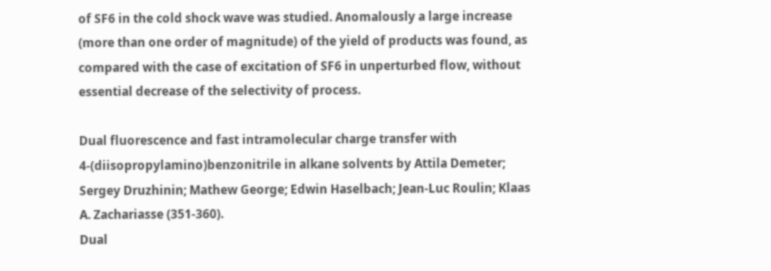of SF6 in the cold shock wave was studied. Anomalously a large increase (more than one order of magnitude) of the yield of products was found, as compared with the case of excitation of SF6 in unperturbed flow, without essential decrease of the selectivity of process.

Dual fluorescence and fast intramolecular charge transfer with 4-(diisopropylamino)benzonitrile in alkane solvents by Attila Demeter; Sergey Druzhinin; Mathew George; Edwin Haselbach; Jean-Luc Roulin; Klaas A. Zachariasse (351-360).
Dual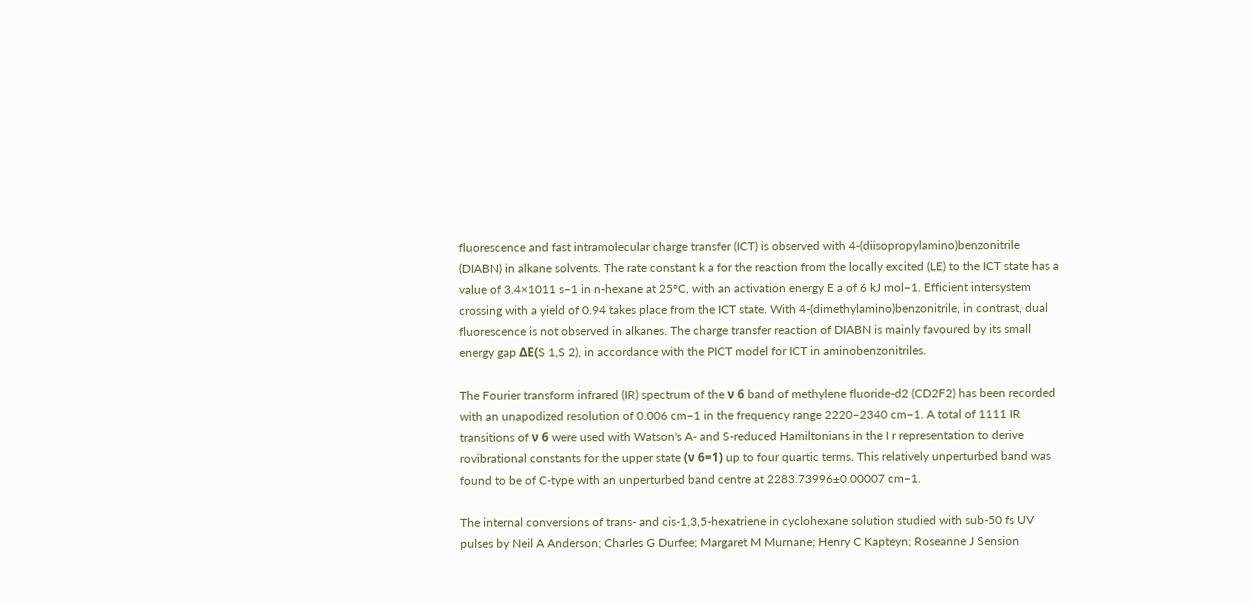fluorescence and fast intramolecular charge transfer (ICT) is observed with 4-(diisopropylamino)benzonitrile (DIABN) in alkane solvents. The rate constant k a for the reaction from the locally excited (LE) to the ICT state has a value of 3.4×1011 s−1 in n-hexane at 25°C, with an activation energy E a of 6 kJ mol−1. Efficient intersystem crossing with a yield of 0.94 takes place from the ICT state. With 4-(dimethylamino)benzonitrile, in contrast, dual fluorescence is not observed in alkanes. The charge transfer reaction of DIABN is mainly favoured by its small energy gap ΔE(S 1,S 2), in accordance with the PICT model for ICT in aminobenzonitriles.

The Fourier transform infrared (IR) spectrum of the ν 6 band of methylene fluoride-d2 (CD2F2) has been recorded with an unapodized resolution of 0.006 cm−1 in the frequency range 2220–2340 cm−1. A total of 1111 IR transitions of ν 6 were used with Watson's A- and S-reduced Hamiltonians in the I r representation to derive rovibrational constants for the upper state (ν 6=1) up to four quartic terms. This relatively unperturbed band was found to be of C-type with an unperturbed band centre at 2283.73996±0.00007 cm−1.

The internal conversions of trans- and cis-1,3,5-hexatriene in cyclohexane solution studied with sub-50 fs UV pulses by Neil A Anderson; Charles G Durfee; Margaret M Murnane; Henry C Kapteyn; Roseanne J Sension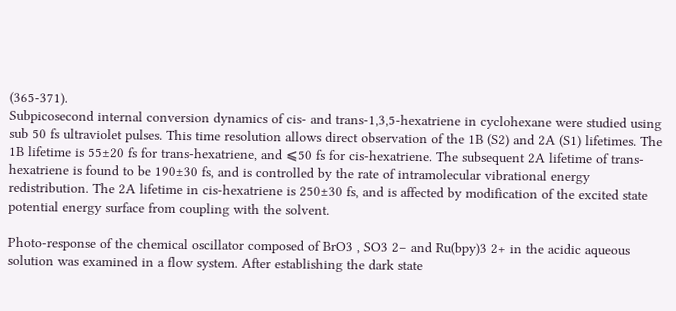(365-371).
Subpicosecond internal conversion dynamics of cis- and trans-1,3,5-hexatriene in cyclohexane were studied using sub 50 fs ultraviolet pulses. This time resolution allows direct observation of the 1B (S2) and 2A (S1) lifetimes. The 1B lifetime is 55±20 fs for trans-hexatriene, and ⩽50 fs for cis-hexatriene. The subsequent 2A lifetime of trans-hexatriene is found to be 190±30 fs, and is controlled by the rate of intramolecular vibrational energy redistribution. The 2A lifetime in cis-hexatriene is 250±30 fs, and is affected by modification of the excited state potential energy surface from coupling with the solvent.

Photo-response of the chemical oscillator composed of BrO3 , SO3 2− and Ru(bpy)3 2+ in the acidic aqueous solution was examined in a flow system. After establishing the dark state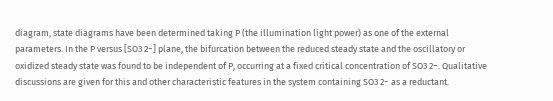diagram, state diagrams have been determined taking P (the illumination light power) as one of the external parameters. In the P versus [SO3 2−] plane, the bifurcation between the reduced steady state and the oscillatory or oxidized steady state was found to be independent of P, occurring at a fixed critical concentration of SO3 2−. Qualitative discussions are given for this and other characteristic features in the system containing SO3 2− as a reductant.